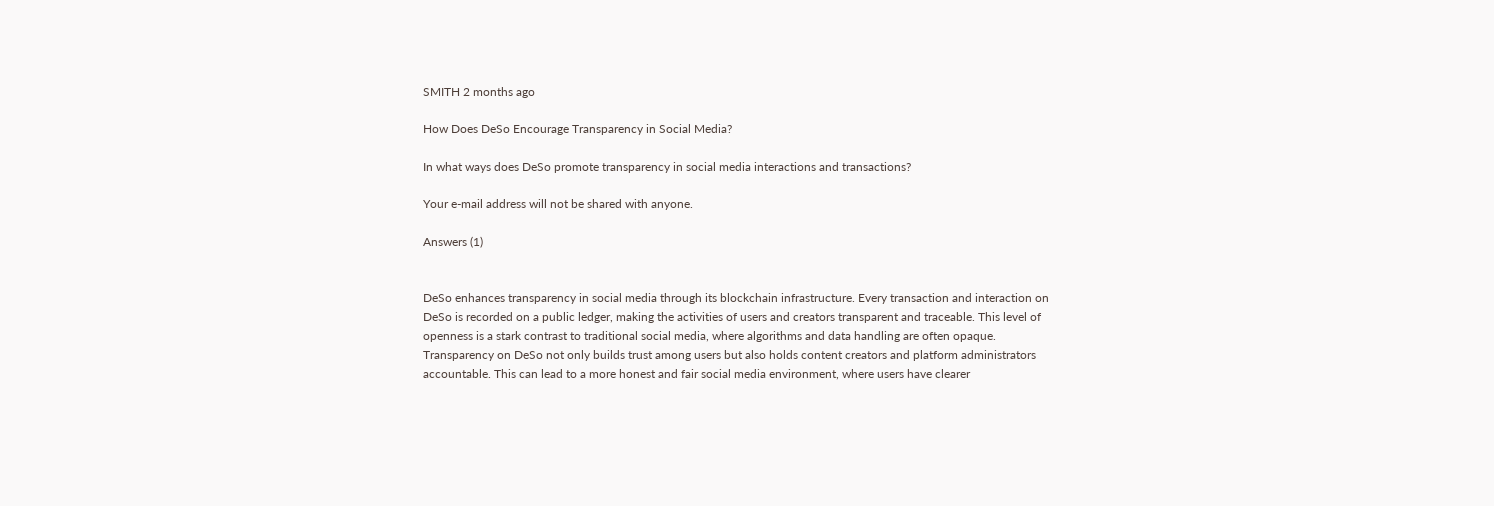SMITH 2 months ago

How Does DeSo Encourage Transparency in Social Media?

In what ways does DeSo promote transparency in social media interactions and transactions?

Your e-mail address will not be shared with anyone.

Answers (1)


DeSo enhances transparency in social media through its blockchain infrastructure. Every transaction and interaction on DeSo is recorded on a public ledger, making the activities of users and creators transparent and traceable. This level of openness is a stark contrast to traditional social media, where algorithms and data handling are often opaque. Transparency on DeSo not only builds trust among users but also holds content creators and platform administrators accountable. This can lead to a more honest and fair social media environment, where users have clearer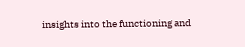insights into the functioning and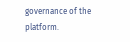governance of the platform.